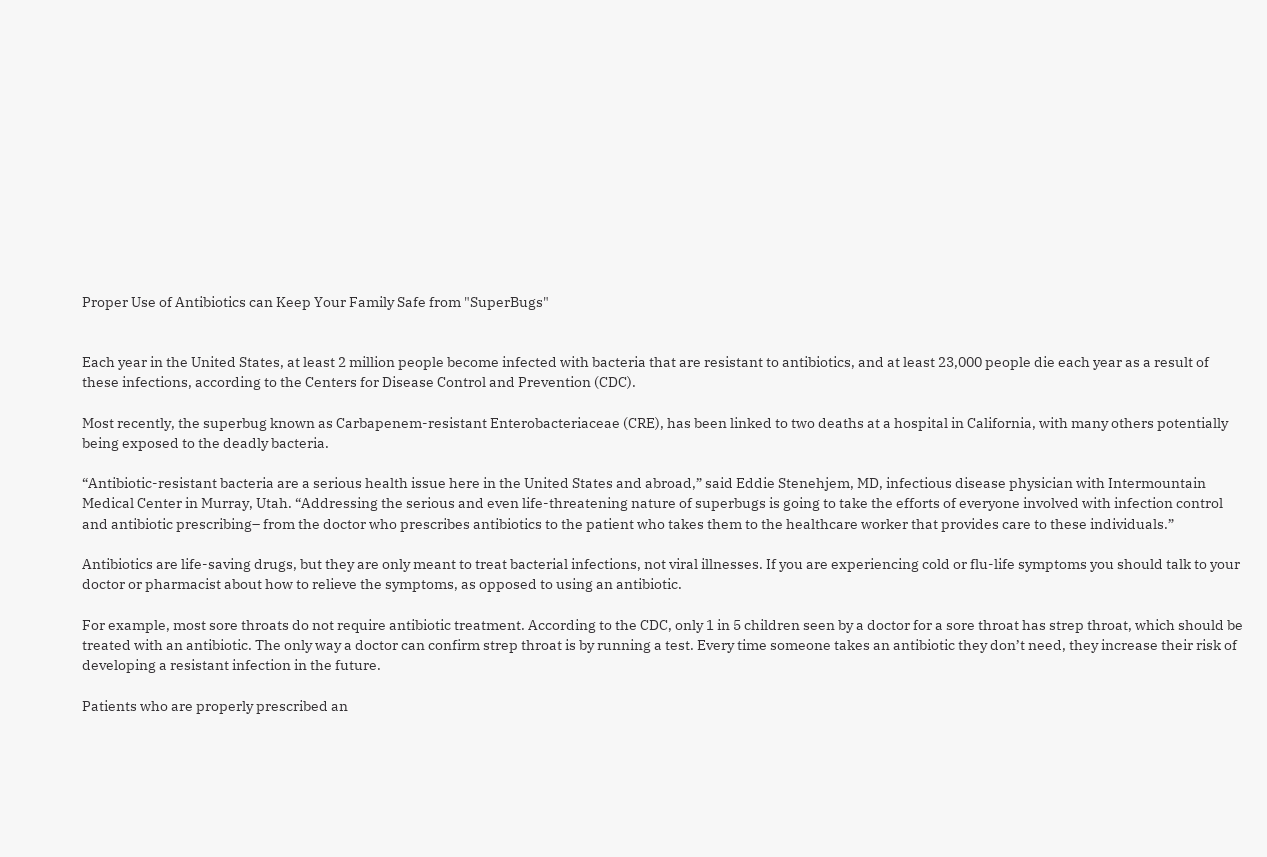Proper Use of Antibiotics can Keep Your Family Safe from "SuperBugs"


Each year in the United States, at least 2 million people become infected with bacteria that are resistant to antibiotics, and at least 23,000 people die each year as a result of these infections, according to the Centers for Disease Control and Prevention (CDC).

Most recently, the superbug known as Carbapenem-resistant Enterobacteriaceae (CRE), has been linked to two deaths at a hospital in California, with many others potentially being exposed to the deadly bacteria.

“Antibiotic-resistant bacteria are a serious health issue here in the United States and abroad,” said Eddie Stenehjem, MD, infectious disease physician with Intermountain Medical Center in Murray, Utah. “Addressing the serious and even life-threatening nature of superbugs is going to take the efforts of everyone involved with infection control and antibiotic prescribing– from the doctor who prescribes antibiotics to the patient who takes them to the healthcare worker that provides care to these individuals.”

Antibiotics are life-saving drugs, but they are only meant to treat bacterial infections, not viral illnesses. If you are experiencing cold or flu-life symptoms you should talk to your doctor or pharmacist about how to relieve the symptoms, as opposed to using an antibiotic.

For example, most sore throats do not require antibiotic treatment. According to the CDC, only 1 in 5 children seen by a doctor for a sore throat has strep throat, which should be treated with an antibiotic. The only way a doctor can confirm strep throat is by running a test. Every time someone takes an antibiotic they don’t need, they increase their risk of developing a resistant infection in the future.

Patients who are properly prescribed an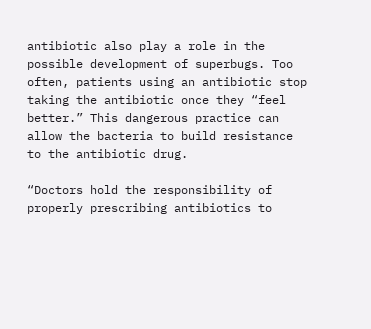antibiotic also play a role in the possible development of superbugs. Too often, patients using an antibiotic stop taking the antibiotic once they “feel better.” This dangerous practice can allow the bacteria to build resistance to the antibiotic drug.

“Doctors hold the responsibility of properly prescribing antibiotics to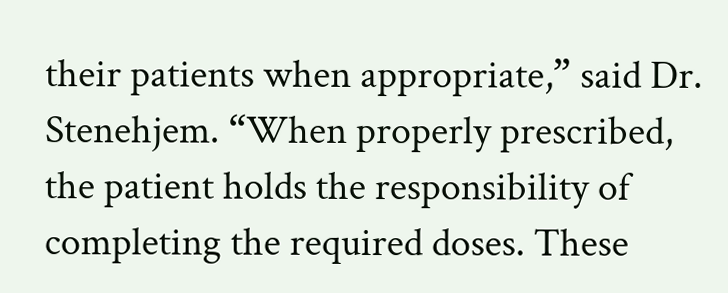their patients when appropriate,” said Dr. Stenehjem. “When properly prescribed, the patient holds the responsibility of completing the required doses. These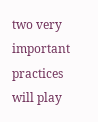two very important practices will play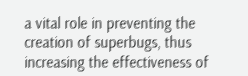a vital role in preventing the creation of superbugs, thus increasing the effectiveness of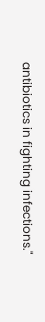antibiotics in fighting infections."